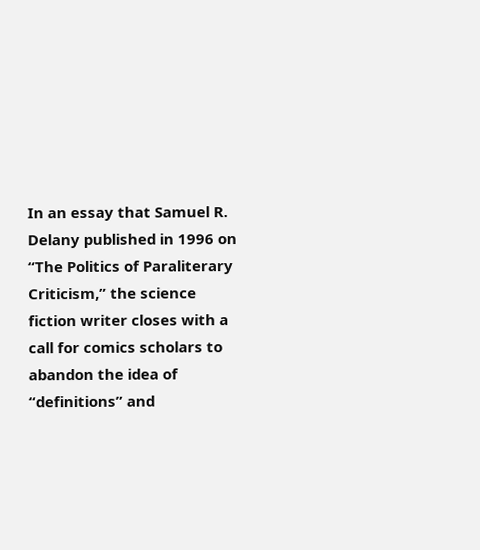In an essay that Samuel R. Delany published in 1996 on “The Politics of Paraliterary Criticism,” the science fiction writer closes with a call for comics scholars to abandon the idea of “definitions” and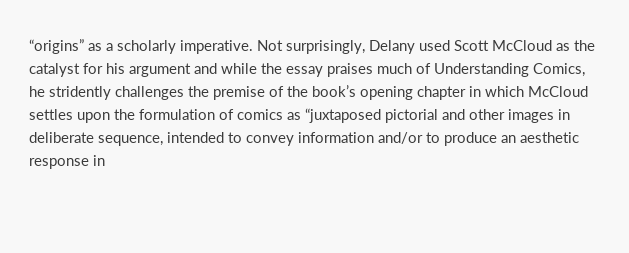“origins” as a scholarly imperative. Not surprisingly, Delany used Scott McCloud as the catalyst for his argument and while the essay praises much of Understanding Comics, he stridently challenges the premise of the book’s opening chapter in which McCloud settles upon the formulation of comics as “juxtaposed pictorial and other images in deliberate sequence, intended to convey information and/or to produce an aesthetic response in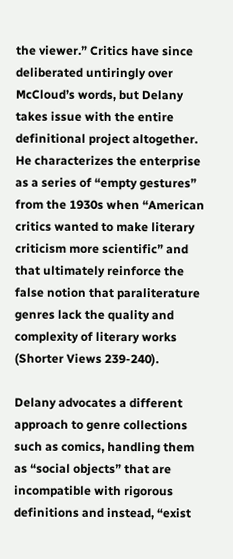the viewer.” Critics have since deliberated untiringly over McCloud’s words, but Delany takes issue with the entire definitional project altogether. He characterizes the enterprise as a series of “empty gestures” from the 1930s when “American critics wanted to make literary criticism more scientific” and that ultimately reinforce the false notion that paraliterature genres lack the quality and complexity of literary works (Shorter Views 239-240).

Delany advocates a different approach to genre collections such as comics, handling them as “social objects” that are incompatible with rigorous definitions and instead, “exist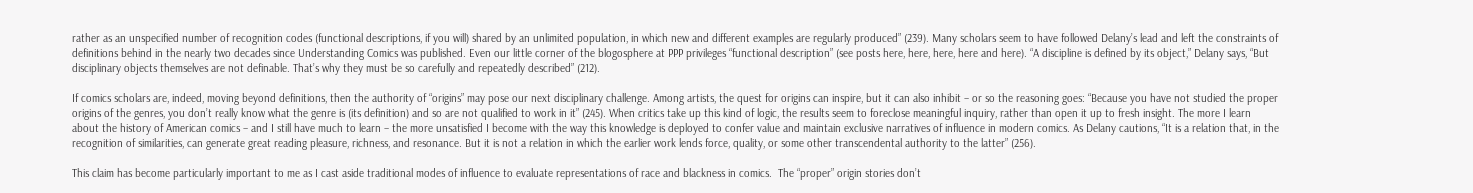rather as an unspecified number of recognition codes (functional descriptions, if you will) shared by an unlimited population, in which new and different examples are regularly produced” (239). Many scholars seem to have followed Delany’s lead and left the constraints of definitions behind in the nearly two decades since Understanding Comics was published. Even our little corner of the blogosphere at PPP privileges “functional description” (see posts here, here, here, here and here). “A discipline is defined by its object,” Delany says, “But disciplinary objects themselves are not definable. That’s why they must be so carefully and repeatedly described” (212).

If comics scholars are, indeed, moving beyond definitions, then the authority of “origins” may pose our next disciplinary challenge. Among artists, the quest for origins can inspire, but it can also inhibit – or so the reasoning goes: “Because you have not studied the proper origins of the genres, you don’t really know what the genre is (its definition) and so are not qualified to work in it” (245). When critics take up this kind of logic, the results seem to foreclose meaningful inquiry, rather than open it up to fresh insight. The more I learn about the history of American comics – and I still have much to learn – the more unsatisfied I become with the way this knowledge is deployed to confer value and maintain exclusive narratives of influence in modern comics. As Delany cautions, “It is a relation that, in the recognition of similarities, can generate great reading pleasure, richness, and resonance. But it is not a relation in which the earlier work lends force, quality, or some other transcendental authority to the latter” (256).

This claim has become particularly important to me as I cast aside traditional modes of influence to evaluate representations of race and blackness in comics.  The “proper” origin stories don’t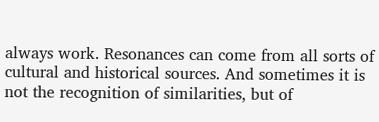always work. Resonances can come from all sorts of cultural and historical sources. And sometimes it is not the recognition of similarities, but of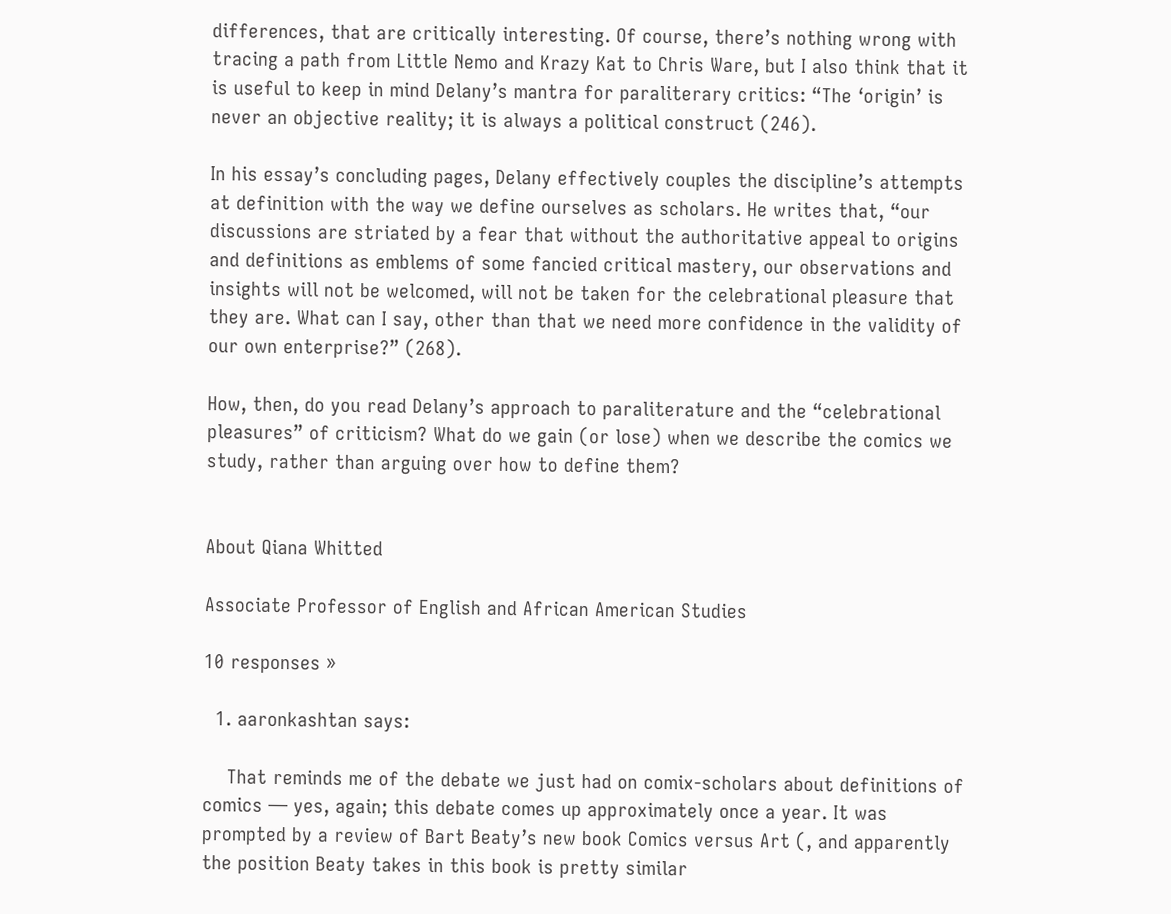differences, that are critically interesting. Of course, there’s nothing wrong with tracing a path from Little Nemo and Krazy Kat to Chris Ware, but I also think that it is useful to keep in mind Delany’s mantra for paraliterary critics: “The ‘origin’ is never an objective reality; it is always a political construct (246).

In his essay’s concluding pages, Delany effectively couples the discipline’s attempts at definition with the way we define ourselves as scholars. He writes that, “our discussions are striated by a fear that without the authoritative appeal to origins and definitions as emblems of some fancied critical mastery, our observations and insights will not be welcomed, will not be taken for the celebrational pleasure that they are. What can I say, other than that we need more confidence in the validity of our own enterprise?” (268).

How, then, do you read Delany’s approach to paraliterature and the “celebrational pleasures” of criticism? What do we gain (or lose) when we describe the comics we study, rather than arguing over how to define them?


About Qiana Whitted

Associate Professor of English and African American Studies

10 responses »

  1. aaronkashtan says:

    That reminds me of the debate we just had on comix-scholars about definitions of comics — yes, again; this debate comes up approximately once a year. It was prompted by a review of Bart Beaty’s new book Comics versus Art (, and apparently the position Beaty takes in this book is pretty similar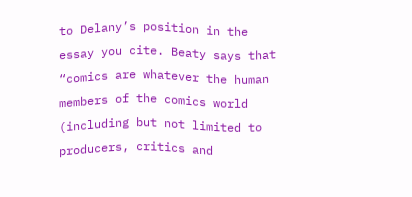to Delany’s position in the essay you cite. Beaty says that “comics are whatever the human members of the comics world (including but not limited to producers, critics and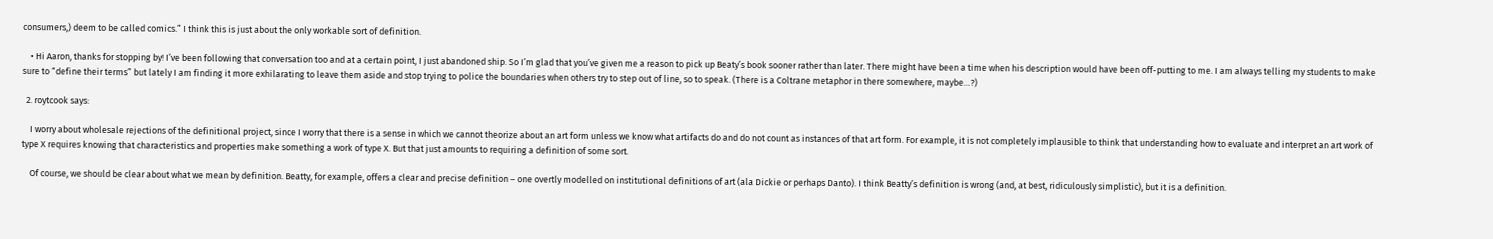consumers,) deem to be called comics.” I think this is just about the only workable sort of definition.

    • Hi Aaron, thanks for stopping by! I’ve been following that conversation too and at a certain point, I just abandoned ship. So I’m glad that you’ve given me a reason to pick up Beaty’s book sooner rather than later. There might have been a time when his description would have been off-putting to me. I am always telling my students to make sure to “define their terms” but lately I am finding it more exhilarating to leave them aside and stop trying to police the boundaries when others try to step out of line, so to speak. (There is a Coltrane metaphor in there somewhere, maybe…?)

  2. roytcook says:

    I worry about wholesale rejections of the definitional project, since I worry that there is a sense in which we cannot theorize about an art form unless we know what artifacts do and do not count as instances of that art form. For example, it is not completely implausible to think that understanding how to evaluate and interpret an art work of type X requires knowing that characteristics and properties make something a work of type X. But that just amounts to requiring a definition of some sort.

    Of course, we should be clear about what we mean by definition. Beatty, for example, offers a clear and precise definition – one overtly modelled on institutional definitions of art (ala Dickie or perhaps Danto). I think Beatty’s definition is wrong (and, at best, ridiculously simplistic), but it is a definition.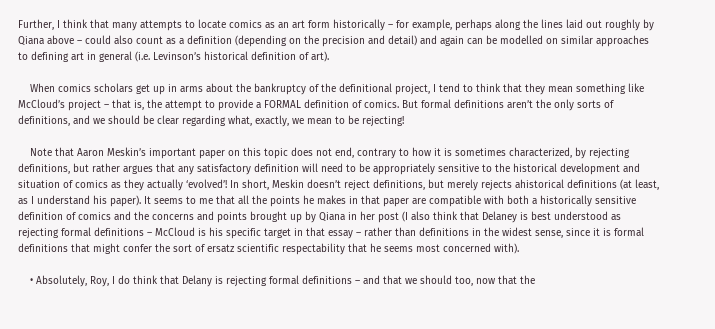Further, I think that many attempts to locate comics as an art form historically – for example, perhaps along the lines laid out roughly by Qiana above – could also count as a definition (depending on the precision and detail) and again can be modelled on similar approaches to defining art in general (i.e. Levinson’s historical definition of art).

    When comics scholars get up in arms about the bankruptcy of the definitional project, I tend to think that they mean something like McCloud’s project – that is, the attempt to provide a FORMAL definition of comics. But formal definitions aren’t the only sorts of definitions, and we should be clear regarding what, exactly, we mean to be rejecting!

    Note that Aaron Meskin’s important paper on this topic does not end, contrary to how it is sometimes characterized, by rejecting definitions, but rather argues that any satisfactory definition will need to be appropriately sensitive to the historical development and situation of comics as they actually ‘evolved’! In short, Meskin doesn’t reject definitions, but merely rejects ahistorical definitions (at least, as I understand his paper). It seems to me that all the points he makes in that paper are compatible with both a historically sensitive definition of comics and the concerns and points brought up by Qiana in her post (I also think that Delaney is best understood as rejecting formal definitions – McCloud is his specific target in that essay – rather than definitions in the widest sense, since it is formal definitions that might confer the sort of ersatz scientific respectability that he seems most concerned with).

    • Absolutely, Roy, I do think that Delany is rejecting formal definitions – and that we should too, now that the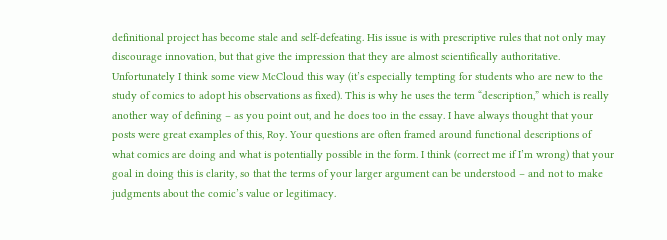definitional project has become stale and self-defeating. His issue is with prescriptive rules that not only may discourage innovation, but that give the impression that they are almost scientifically authoritative. Unfortunately I think some view McCloud this way (it’s especially tempting for students who are new to the study of comics to adopt his observations as fixed). This is why he uses the term “description,” which is really another way of defining – as you point out, and he does too in the essay. I have always thought that your posts were great examples of this, Roy. Your questions are often framed around functional descriptions of what comics are doing and what is potentially possible in the form. I think (correct me if I’m wrong) that your goal in doing this is clarity, so that the terms of your larger argument can be understood – and not to make judgments about the comic’s value or legitimacy.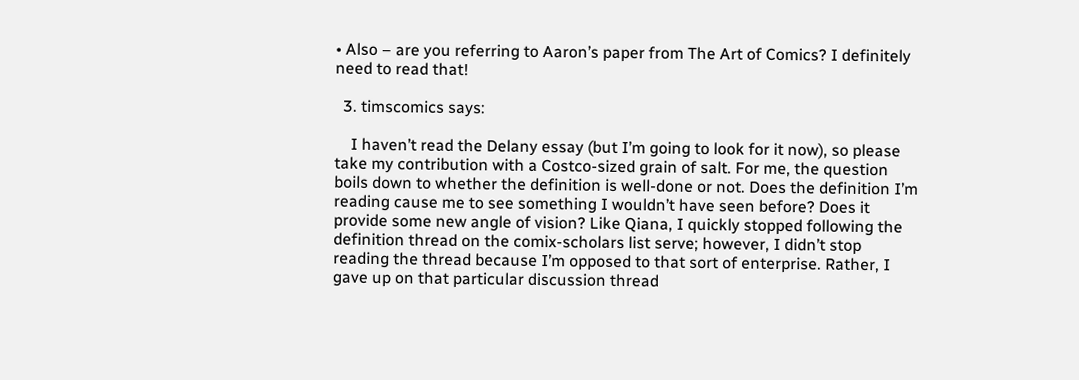• Also – are you referring to Aaron’s paper from The Art of Comics? I definitely need to read that!

  3. timscomics says:

    I haven’t read the Delany essay (but I’m going to look for it now), so please take my contribution with a Costco-sized grain of salt. For me, the question boils down to whether the definition is well-done or not. Does the definition I’m reading cause me to see something I wouldn’t have seen before? Does it provide some new angle of vision? Like Qiana, I quickly stopped following the definition thread on the comix-scholars list serve; however, I didn’t stop reading the thread because I’m opposed to that sort of enterprise. Rather, I gave up on that particular discussion thread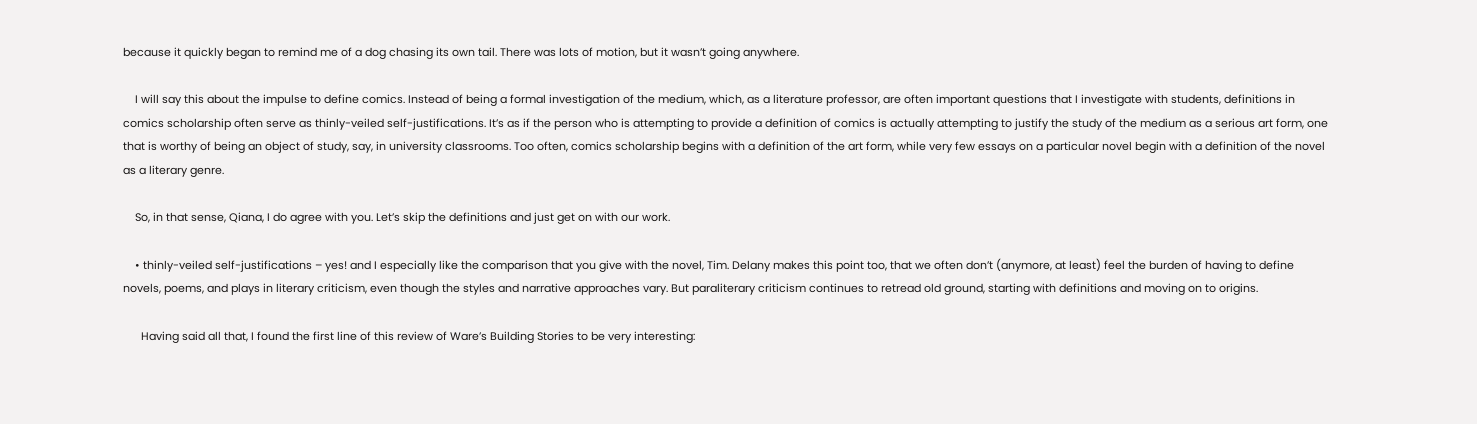because it quickly began to remind me of a dog chasing its own tail. There was lots of motion, but it wasn’t going anywhere.

    I will say this about the impulse to define comics. Instead of being a formal investigation of the medium, which, as a literature professor, are often important questions that I investigate with students, definitions in comics scholarship often serve as thinly-veiled self-justifications. It’s as if the person who is attempting to provide a definition of comics is actually attempting to justify the study of the medium as a serious art form, one that is worthy of being an object of study, say, in university classrooms. Too often, comics scholarship begins with a definition of the art form, while very few essays on a particular novel begin with a definition of the novel as a literary genre.

    So, in that sense, Qiana, I do agree with you. Let’s skip the definitions and just get on with our work.

    • thinly-veiled self-justifications – yes! and I especially like the comparison that you give with the novel, Tim. Delany makes this point too, that we often don’t (anymore, at least) feel the burden of having to define novels, poems, and plays in literary criticism, even though the styles and narrative approaches vary. But paraliterary criticism continues to retread old ground, starting with definitions and moving on to origins.

      Having said all that, I found the first line of this review of Ware’s Building Stories to be very interesting: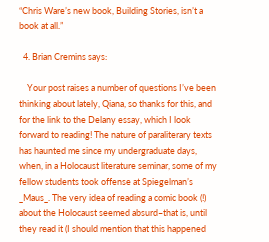“Chris Ware’s new book, Building Stories, isn’t a book at all.”

  4. Brian Cremins says:

    Your post raises a number of questions I’ve been thinking about lately, Qiana, so thanks for this, and for the link to the Delany essay, which I look forward to reading! The nature of paraliterary texts has haunted me since my undergraduate days, when, in a Holocaust literature seminar, some of my fellow students took offense at Spiegelman’s _Maus_. The very idea of reading a comic book (!) about the Holocaust seemed absurd–that is, until they read it (I should mention that this happened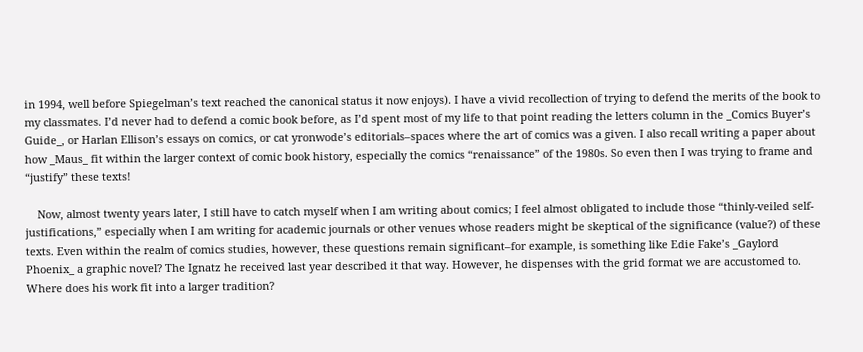in 1994, well before Spiegelman’s text reached the canonical status it now enjoys). I have a vivid recollection of trying to defend the merits of the book to my classmates. I’d never had to defend a comic book before, as I’d spent most of my life to that point reading the letters column in the _Comics Buyer’s Guide_, or Harlan Ellison’s essays on comics, or cat yronwode’s editorials–spaces where the art of comics was a given. I also recall writing a paper about how _Maus_ fit within the larger context of comic book history, especially the comics “renaissance” of the 1980s. So even then I was trying to frame and “justify” these texts!

    Now, almost twenty years later, I still have to catch myself when I am writing about comics; I feel almost obligated to include those “thinly-veiled self-justifications,” especially when I am writing for academic journals or other venues whose readers might be skeptical of the significance (value?) of these texts. Even within the realm of comics studies, however, these questions remain significant–for example, is something like Edie Fake’s _Gaylord Phoenix_ a graphic novel? The Ignatz he received last year described it that way. However, he dispenses with the grid format we are accustomed to. Where does his work fit into a larger tradition?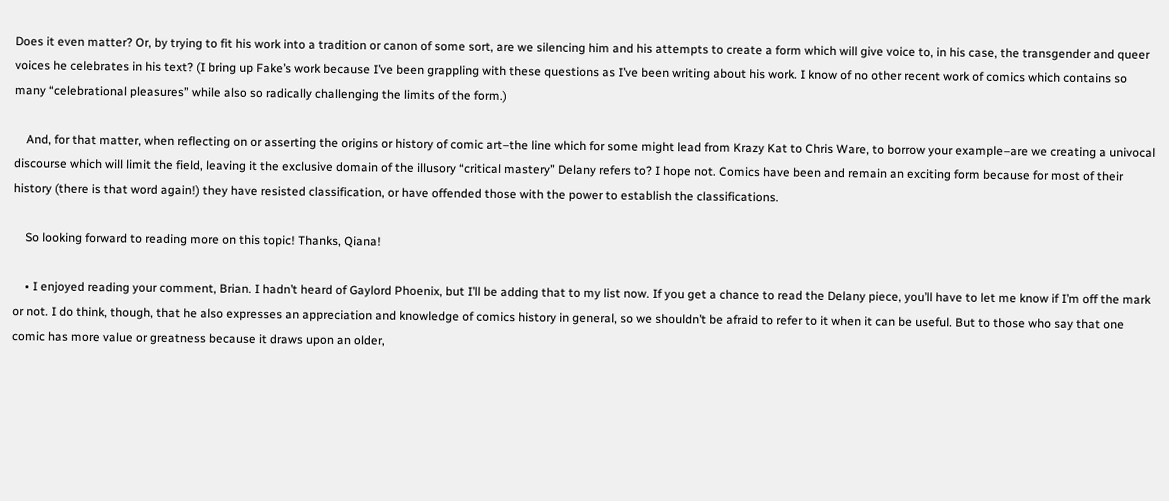Does it even matter? Or, by trying to fit his work into a tradition or canon of some sort, are we silencing him and his attempts to create a form which will give voice to, in his case, the transgender and queer voices he celebrates in his text? (I bring up Fake’s work because I’ve been grappling with these questions as I’ve been writing about his work. I know of no other recent work of comics which contains so many “celebrational pleasures” while also so radically challenging the limits of the form.)

    And, for that matter, when reflecting on or asserting the origins or history of comic art–the line which for some might lead from Krazy Kat to Chris Ware, to borrow your example–are we creating a univocal discourse which will limit the field, leaving it the exclusive domain of the illusory “critical mastery” Delany refers to? I hope not. Comics have been and remain an exciting form because for most of their history (there is that word again!) they have resisted classification, or have offended those with the power to establish the classifications.

    So looking forward to reading more on this topic! Thanks, Qiana!

    • I enjoyed reading your comment, Brian. I hadn’t heard of Gaylord Phoenix, but I’ll be adding that to my list now. If you get a chance to read the Delany piece, you’ll have to let me know if I’m off the mark or not. I do think, though, that he also expresses an appreciation and knowledge of comics history in general, so we shouldn’t be afraid to refer to it when it can be useful. But to those who say that one comic has more value or greatness because it draws upon an older,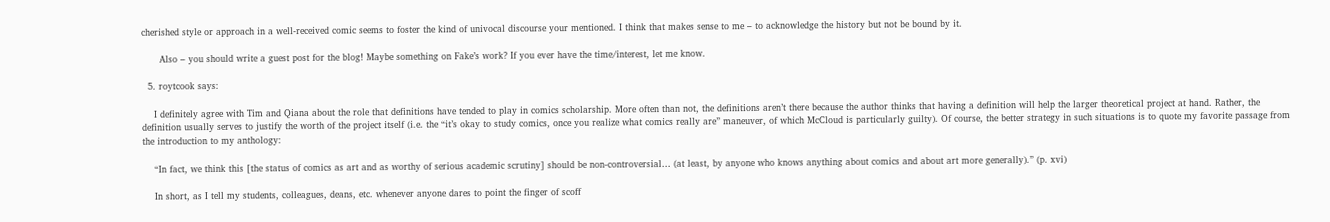cherished style or approach in a well-received comic seems to foster the kind of univocal discourse your mentioned. I think that makes sense to me – to acknowledge the history but not be bound by it.

      Also – you should write a guest post for the blog! Maybe something on Fake’s work? If you ever have the time/interest, let me know.

  5. roytcook says:

    I definitely agree with Tim and Qiana about the role that definitions have tended to play in comics scholarship. More often than not, the definitions aren’t there because the author thinks that having a definition will help the larger theoretical project at hand. Rather, the definition usually serves to justify the worth of the project itself (i.e. the “it’s okay to study comics, once you realize what comics really are” maneuver, of which McCloud is particularly guilty). Of course, the better strategy in such situations is to quote my favorite passage from the introduction to my anthology:

    “In fact, we think this [the status of comics as art and as worthy of serious academic scrutiny] should be non-controversial… (at least, by anyone who knows anything about comics and about art more generally).” (p. xvi)

    In short, as I tell my students, colleagues, deans, etc. whenever anyone dares to point the finger of scoff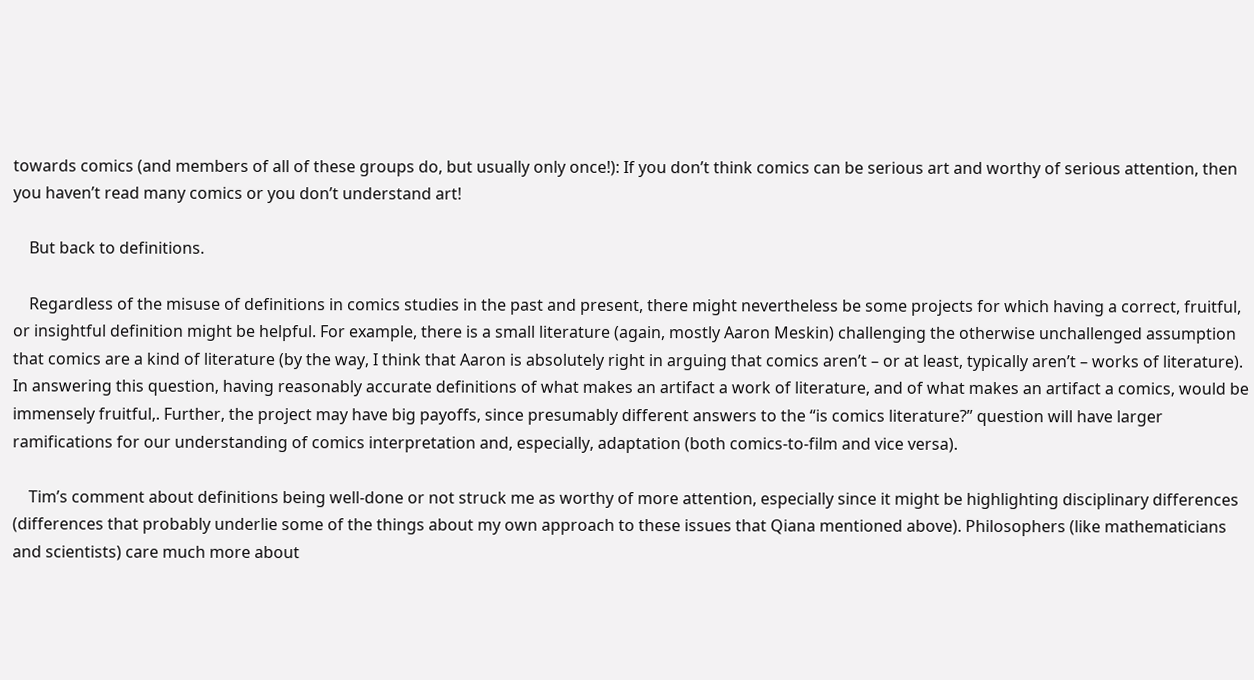towards comics (and members of all of these groups do, but usually only once!): If you don’t think comics can be serious art and worthy of serious attention, then you haven’t read many comics or you don’t understand art!

    But back to definitions.

    Regardless of the misuse of definitions in comics studies in the past and present, there might nevertheless be some projects for which having a correct, fruitful, or insightful definition might be helpful. For example, there is a small literature (again, mostly Aaron Meskin) challenging the otherwise unchallenged assumption that comics are a kind of literature (by the way, I think that Aaron is absolutely right in arguing that comics aren’t – or at least, typically aren’t – works of literature). In answering this question, having reasonably accurate definitions of what makes an artifact a work of literature, and of what makes an artifact a comics, would be immensely fruitful,. Further, the project may have big payoffs, since presumably different answers to the “is comics literature?” question will have larger ramifications for our understanding of comics interpretation and, especially, adaptation (both comics-to-film and vice versa).

    Tim’s comment about definitions being well-done or not struck me as worthy of more attention, especially since it might be highlighting disciplinary differences (differences that probably underlie some of the things about my own approach to these issues that Qiana mentioned above). Philosophers (like mathematicians and scientists) care much more about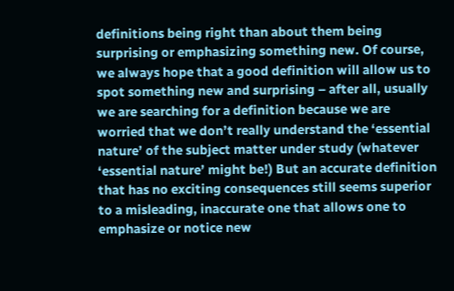definitions being right than about them being surprising or emphasizing something new. Of course, we always hope that a good definition will allow us to spot something new and surprising – after all, usually we are searching for a definition because we are worried that we don’t really understand the ‘essential nature’ of the subject matter under study (whatever ‘essential nature’ might be!) But an accurate definition that has no exciting consequences still seems superior to a misleading, inaccurate one that allows one to emphasize or notice new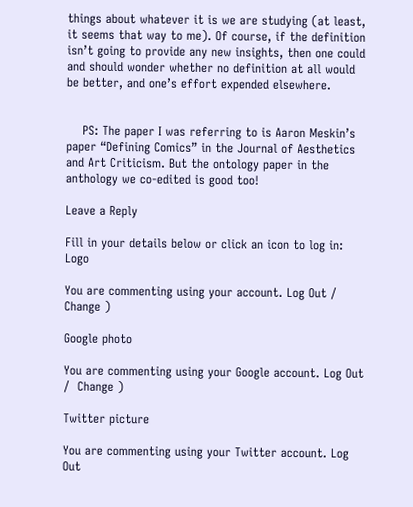things about whatever it is we are studying (at least, it seems that way to me). Of course, if the definition isn’t going to provide any new insights, then one could and should wonder whether no definition at all would be better, and one’s effort expended elsewhere.


    PS: The paper I was referring to is Aaron Meskin’s paper “Defining Comics” in the Journal of Aesthetics and Art Criticism. But the ontology paper in the anthology we co-edited is good too!

Leave a Reply

Fill in your details below or click an icon to log in: Logo

You are commenting using your account. Log Out /  Change )

Google photo

You are commenting using your Google account. Log Out /  Change )

Twitter picture

You are commenting using your Twitter account. Log Out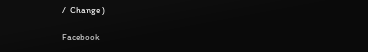/  Change )

Facebook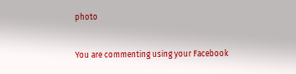photo

You are commenting using your Facebook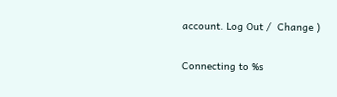account. Log Out /  Change )

Connecting to %s